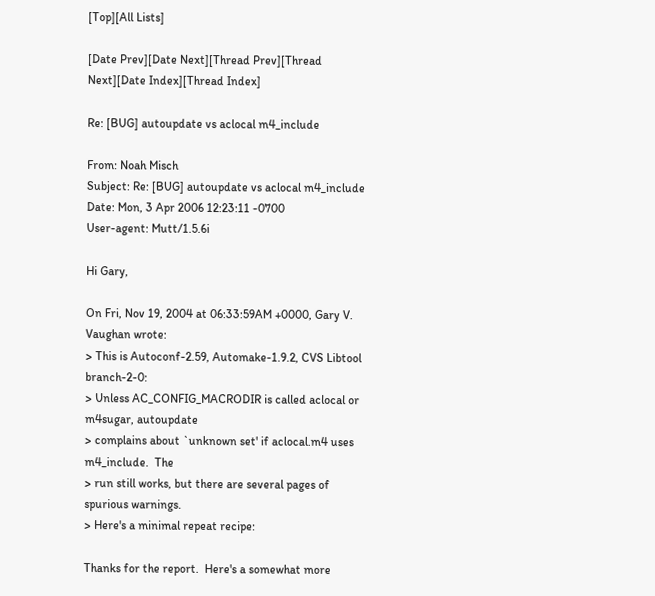[Top][All Lists]

[Date Prev][Date Next][Thread Prev][Thread Next][Date Index][Thread Index]

Re: [BUG] autoupdate vs aclocal m4_include

From: Noah Misch
Subject: Re: [BUG] autoupdate vs aclocal m4_include
Date: Mon, 3 Apr 2006 12:23:11 -0700
User-agent: Mutt/1.5.6i

Hi Gary,

On Fri, Nov 19, 2004 at 06:33:59AM +0000, Gary V. Vaughan wrote:
> This is Autoconf-2.59, Automake-1.9.2, CVS Libtool branch-2-0:
> Unless AC_CONFIG_MACRODIR is called aclocal or m4sugar, autoupdate
> complains about `unknown set' if aclocal.m4 uses m4_include.  The
> run still works, but there are several pages of spurious warnings.
> Here's a minimal repeat recipe:

Thanks for the report.  Here's a somewhat more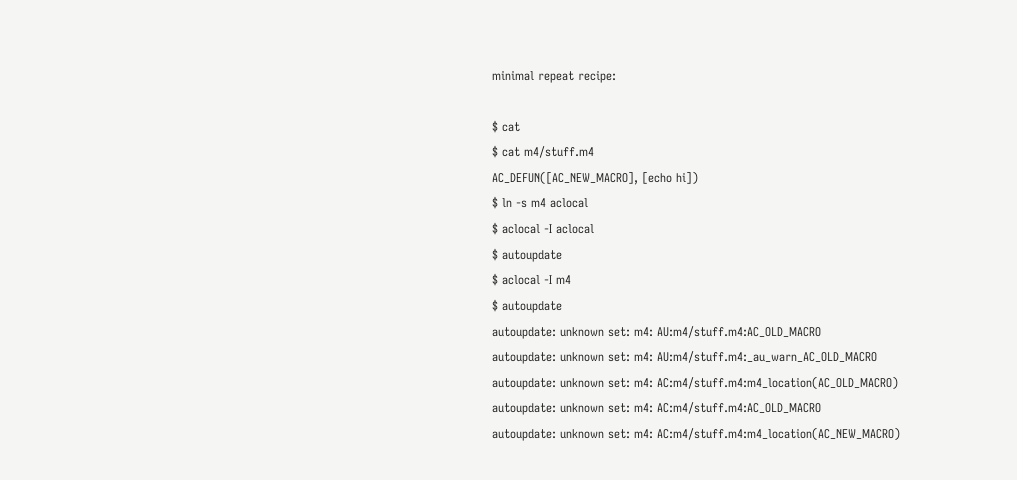minimal repeat recipe:

$ cat
$ cat m4/stuff.m4
AC_DEFUN([AC_NEW_MACRO], [echo hi])
$ ln -s m4 aclocal
$ aclocal -I aclocal
$ autoupdate
$ aclocal -I m4
$ autoupdate
autoupdate: unknown set: m4: AU:m4/stuff.m4:AC_OLD_MACRO
autoupdate: unknown set: m4: AU:m4/stuff.m4:_au_warn_AC_OLD_MACRO
autoupdate: unknown set: m4: AC:m4/stuff.m4:m4_location(AC_OLD_MACRO)
autoupdate: unknown set: m4: AC:m4/stuff.m4:AC_OLD_MACRO
autoupdate: unknown set: m4: AC:m4/stuff.m4:m4_location(AC_NEW_MACRO)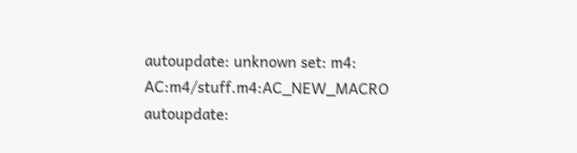autoupdate: unknown set: m4: AC:m4/stuff.m4:AC_NEW_MACRO
autoupdate: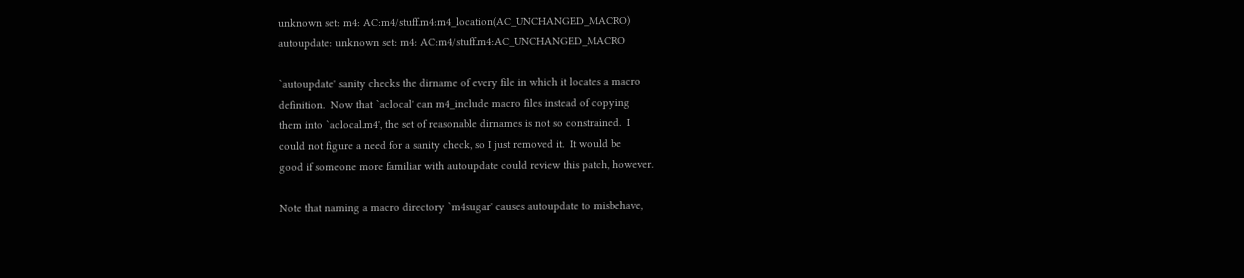unknown set: m4: AC:m4/stuff.m4:m4_location(AC_UNCHANGED_MACRO)
autoupdate: unknown set: m4: AC:m4/stuff.m4:AC_UNCHANGED_MACRO

`autoupdate' sanity checks the dirname of every file in which it locates a macro
definition.  Now that `aclocal' can m4_include macro files instead of copying
them into `aclocal.m4', the set of reasonable dirnames is not so constrained.  I
could not figure a need for a sanity check, so I just removed it.  It would be
good if someone more familiar with autoupdate could review this patch, however.

Note that naming a macro directory `m4sugar' causes autoupdate to misbehave,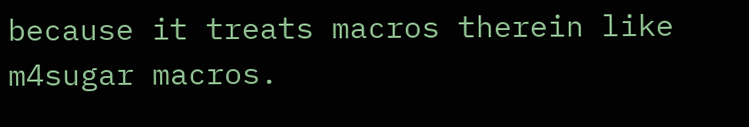because it treats macros therein like m4sugar macros.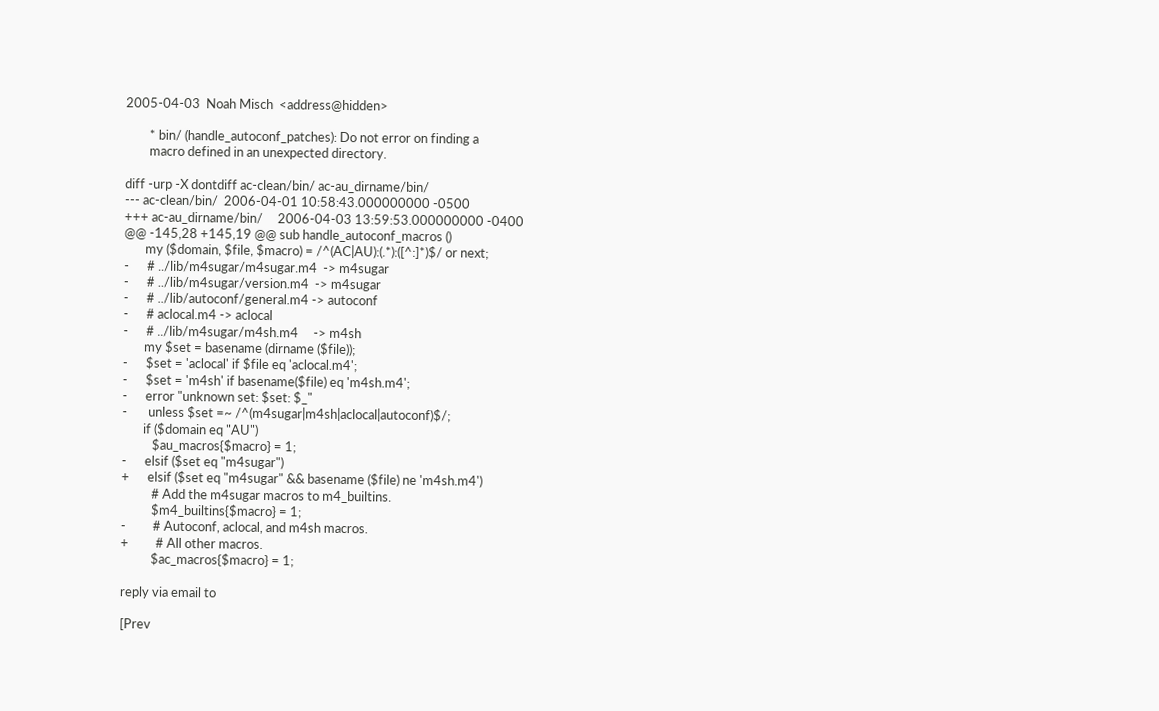2005-04-03  Noah Misch  <address@hidden>

        * bin/ (handle_autoconf_patches): Do not error on finding a
        macro defined in an unexpected directory.

diff -urp -X dontdiff ac-clean/bin/ ac-au_dirname/bin/
--- ac-clean/bin/  2006-04-01 10:58:43.000000000 -0500
+++ ac-au_dirname/bin/     2006-04-03 13:59:53.000000000 -0400
@@ -145,28 +145,19 @@ sub handle_autoconf_macros ()
       my ($domain, $file, $macro) = /^(AC|AU):(.*):([^:]*)$/ or next;
-      # ../lib/m4sugar/m4sugar.m4  -> m4sugar
-      # ../lib/m4sugar/version.m4  -> m4sugar
-      # ../lib/autoconf/general.m4 -> autoconf
-      # aclocal.m4 -> aclocal
-      # ../lib/m4sugar/m4sh.m4     -> m4sh
       my $set = basename (dirname ($file));
-      $set = 'aclocal' if $file eq 'aclocal.m4';
-      $set = 'm4sh' if basename($file) eq 'm4sh.m4';
-      error "unknown set: $set: $_"
-       unless $set =~ /^(m4sugar|m4sh|aclocal|autoconf)$/;
       if ($domain eq "AU")
          $au_macros{$macro} = 1;
-      elsif ($set eq "m4sugar")
+      elsif ($set eq "m4sugar" && basename ($file) ne 'm4sh.m4')
          # Add the m4sugar macros to m4_builtins.
          $m4_builtins{$macro} = 1;
-         # Autoconf, aclocal, and m4sh macros.
+         # All other macros.
          $ac_macros{$macro} = 1;

reply via email to

[Prev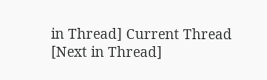in Thread] Current Thread [Next in Thread]